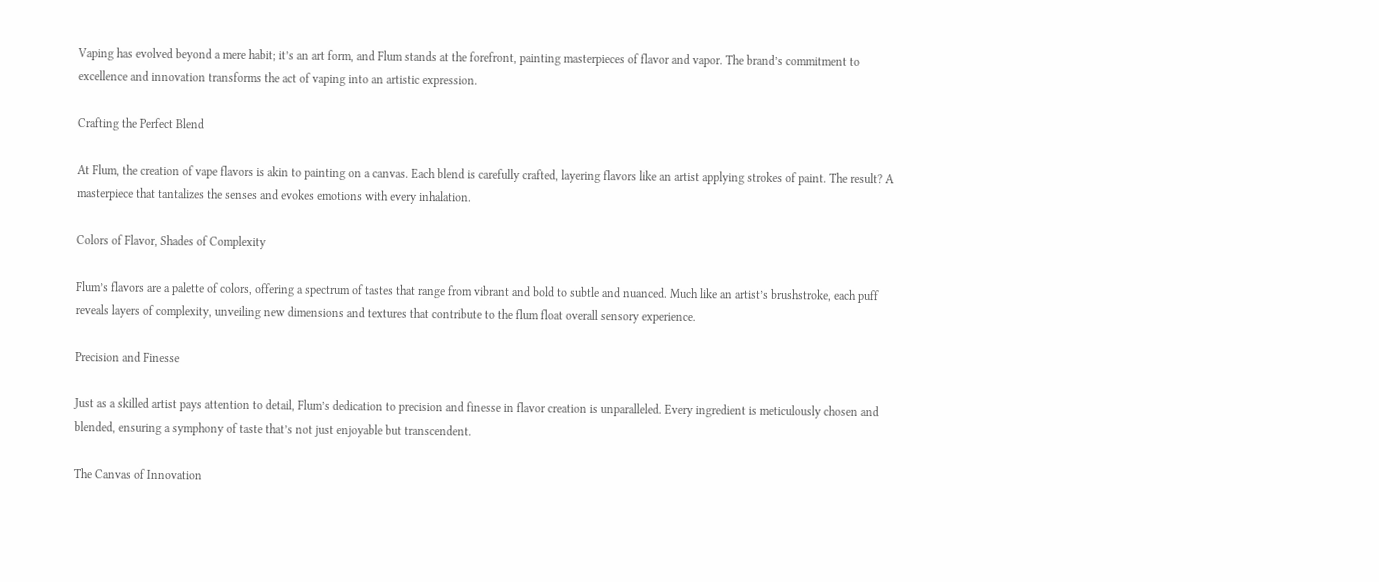Vaping has evolved beyond a mere habit; it’s an art form, and Flum stands at the forefront, painting masterpieces of flavor and vapor. The brand’s commitment to excellence and innovation transforms the act of vaping into an artistic expression.

Crafting the Perfect Blend

At Flum, the creation of vape flavors is akin to painting on a canvas. Each blend is carefully crafted, layering flavors like an artist applying strokes of paint. The result? A masterpiece that tantalizes the senses and evokes emotions with every inhalation.

Colors of Flavor, Shades of Complexity

Flum’s flavors are a palette of colors, offering a spectrum of tastes that range from vibrant and bold to subtle and nuanced. Much like an artist’s brushstroke, each puff reveals layers of complexity, unveiling new dimensions and textures that contribute to the flum float overall sensory experience.

Precision and Finesse

Just as a skilled artist pays attention to detail, Flum’s dedication to precision and finesse in flavor creation is unparalleled. Every ingredient is meticulously chosen and blended, ensuring a symphony of taste that’s not just enjoyable but transcendent.

The Canvas of Innovation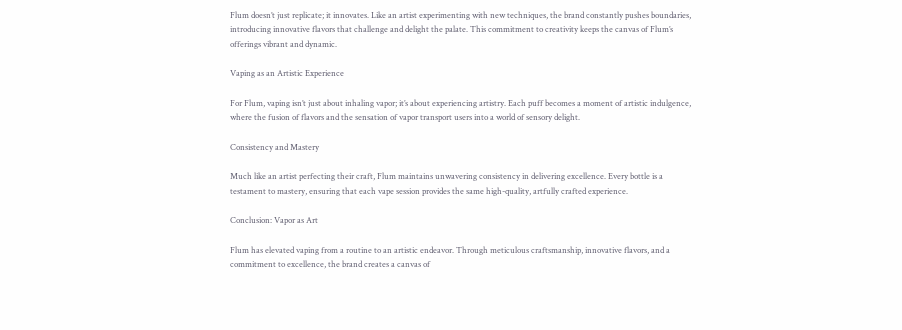Flum doesn’t just replicate; it innovates. Like an artist experimenting with new techniques, the brand constantly pushes boundaries, introducing innovative flavors that challenge and delight the palate. This commitment to creativity keeps the canvas of Flum’s offerings vibrant and dynamic.

Vaping as an Artistic Experience

For Flum, vaping isn’t just about inhaling vapor; it’s about experiencing artistry. Each puff becomes a moment of artistic indulgence, where the fusion of flavors and the sensation of vapor transport users into a world of sensory delight.

Consistency and Mastery

Much like an artist perfecting their craft, Flum maintains unwavering consistency in delivering excellence. Every bottle is a testament to mastery, ensuring that each vape session provides the same high-quality, artfully crafted experience.

Conclusion: Vapor as Art

Flum has elevated vaping from a routine to an artistic endeavor. Through meticulous craftsmanship, innovative flavors, and a commitment to excellence, the brand creates a canvas of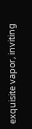exquisite vapor, inviting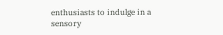enthusiasts to indulge in a sensory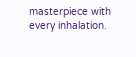masterpiece with every inhalation.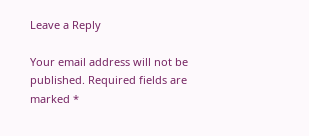Leave a Reply

Your email address will not be published. Required fields are marked *